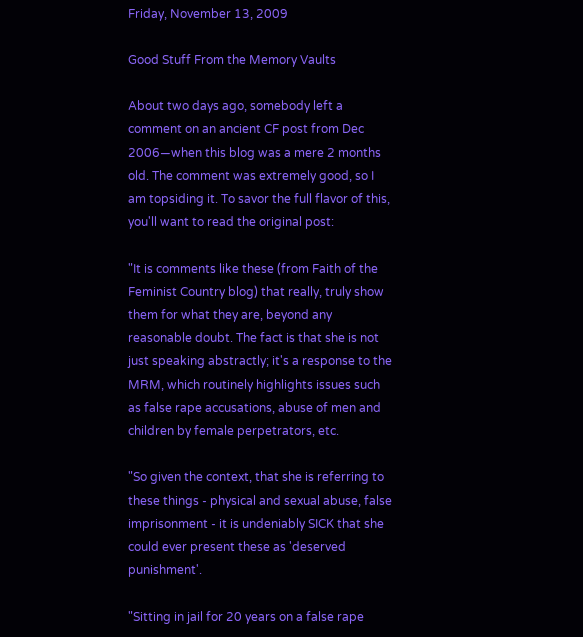Friday, November 13, 2009

Good Stuff From the Memory Vaults

About two days ago, somebody left a comment on an ancient CF post from Dec 2006—when this blog was a mere 2 months old. The comment was extremely good, so I am topsiding it. To savor the full flavor of this, you'll want to read the original post:

"It is comments like these (from Faith of the Feminist Country blog) that really, truly show them for what they are, beyond any reasonable doubt. The fact is that she is not just speaking abstractly; it's a response to the MRM, which routinely highlights issues such as false rape accusations, abuse of men and children by female perpetrators, etc.

"So given the context, that she is referring to these things - physical and sexual abuse, false imprisonment - it is undeniably SICK that she could ever present these as 'deserved punishment'.

"Sitting in jail for 20 years on a false rape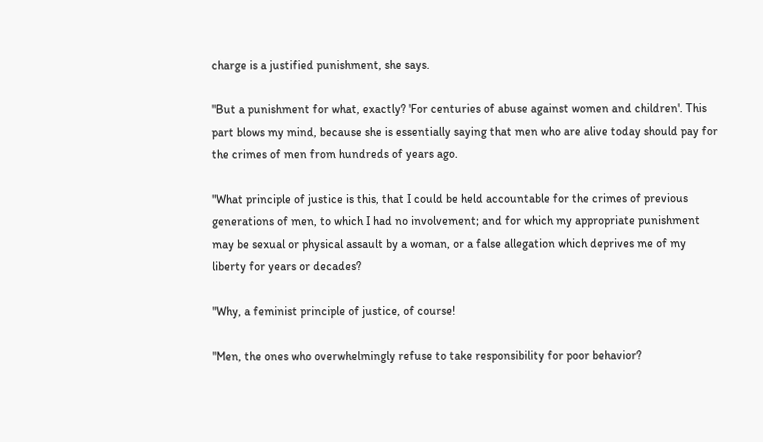charge is a justified punishment, she says.

"But a punishment for what, exactly? 'For centuries of abuse against women and children'. This part blows my mind, because she is essentially saying that men who are alive today should pay for the crimes of men from hundreds of years ago.

"What principle of justice is this, that I could be held accountable for the crimes of previous generations of men, to which I had no involvement; and for which my appropriate punishment may be sexual or physical assault by a woman, or a false allegation which deprives me of my liberty for years or decades?

"Why, a feminist principle of justice, of course!

"Men, the ones who overwhelmingly refuse to take responsibility for poor behavior?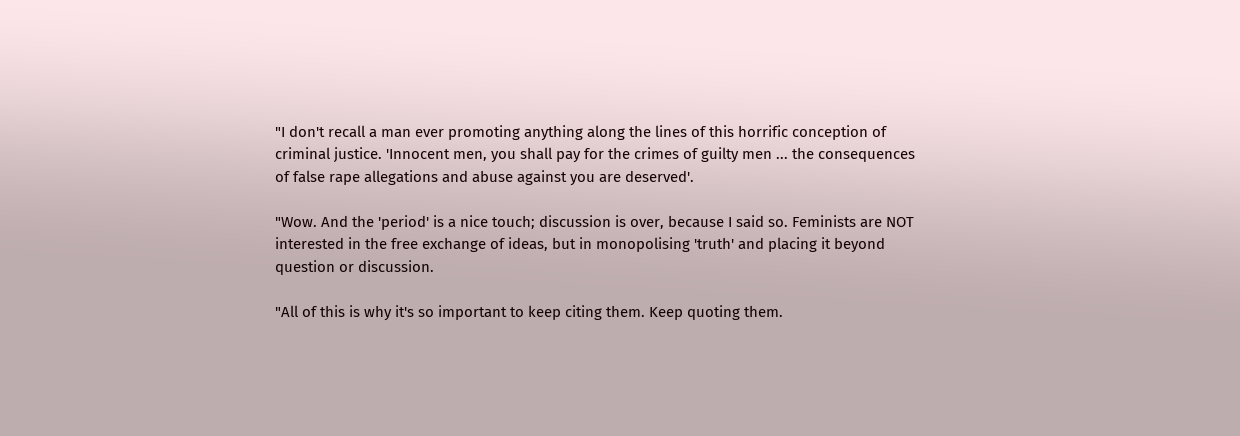"I don't recall a man ever promoting anything along the lines of this horrific conception of criminal justice. 'Innocent men, you shall pay for the crimes of guilty men ... the consequences of false rape allegations and abuse against you are deserved'.

"Wow. And the 'period' is a nice touch; discussion is over, because I said so. Feminists are NOT interested in the free exchange of ideas, but in monopolising 'truth' and placing it beyond question or discussion.

"All of this is why it's so important to keep citing them. Keep quoting them.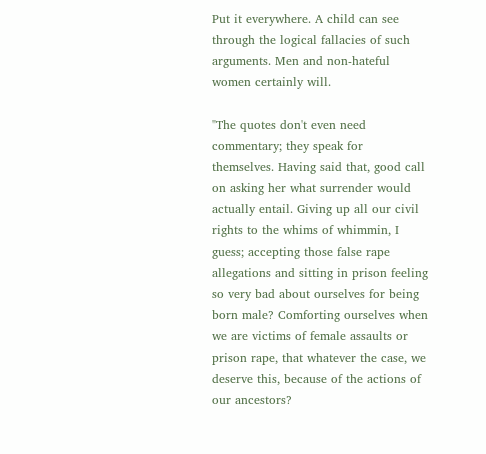Put it everywhere. A child can see through the logical fallacies of such arguments. Men and non-hateful women certainly will.

"The quotes don't even need commentary; they speak for themselves. Having said that, good call on asking her what surrender would actually entail. Giving up all our civil rights to the whims of whimmin, I guess; accepting those false rape allegations and sitting in prison feeling so very bad about ourselves for being born male? Comforting ourselves when we are victims of female assaults or prison rape, that whatever the case, we deserve this, because of the actions of our ancestors?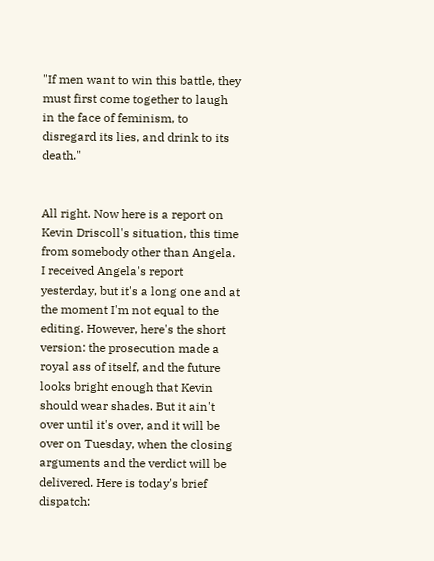"If men want to win this battle, they must first come together to laugh in the face of feminism, to disregard its lies, and drink to its death."


All right. Now here is a report on Kevin Driscoll's situation, this time from somebody other than Angela. I received Angela's report yesterday, but it's a long one and at the moment I'm not equal to the editing. However, here's the short version: the prosecution made a royal ass of itself, and the future looks bright enough that Kevin should wear shades. But it ain't over until it's over, and it will be over on Tuesday, when the closing arguments and the verdict will be delivered. Here is today's brief dispatch: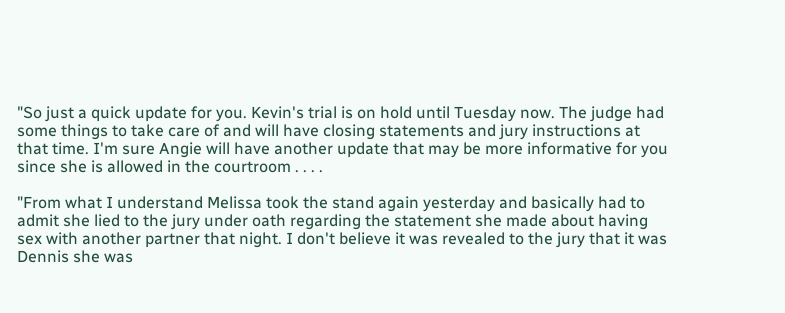"So just a quick update for you. Kevin's trial is on hold until Tuesday now. The judge had some things to take care of and will have closing statements and jury instructions at that time. I'm sure Angie will have another update that may be more informative for you since she is allowed in the courtroom . . . .

"From what I understand Melissa took the stand again yesterday and basically had to admit she lied to the jury under oath regarding the statement she made about having sex with another partner that night. I don't believe it was revealed to the jury that it was Dennis she was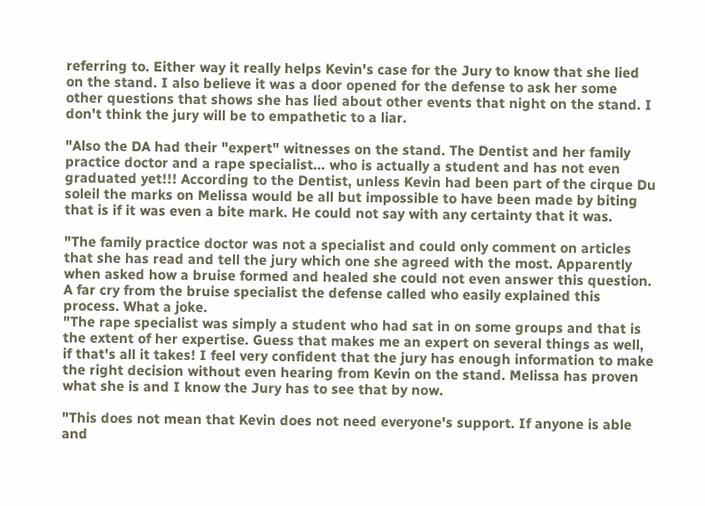referring to. Either way it really helps Kevin's case for the Jury to know that she lied on the stand. I also believe it was a door opened for the defense to ask her some other questions that shows she has lied about other events that night on the stand. I don't think the jury will be to empathetic to a liar.

"Also the DA had their "expert" witnesses on the stand. The Dentist and her family practice doctor and a rape specialist... who is actually a student and has not even graduated yet!!! According to the Dentist, unless Kevin had been part of the cirque Du soleil the marks on Melissa would be all but impossible to have been made by biting that is if it was even a bite mark. He could not say with any certainty that it was.

"The family practice doctor was not a specialist and could only comment on articles that she has read and tell the jury which one she agreed with the most. Apparently when asked how a bruise formed and healed she could not even answer this question. A far cry from the bruise specialist the defense called who easily explained this process. What a joke.
"The rape specialist was simply a student who had sat in on some groups and that is the extent of her expertise. Guess that makes me an expert on several things as well, if that's all it takes! I feel very confident that the jury has enough information to make the right decision without even hearing from Kevin on the stand. Melissa has proven what she is and I know the Jury has to see that by now.

"This does not mean that Kevin does not need everyone's support. If anyone is able and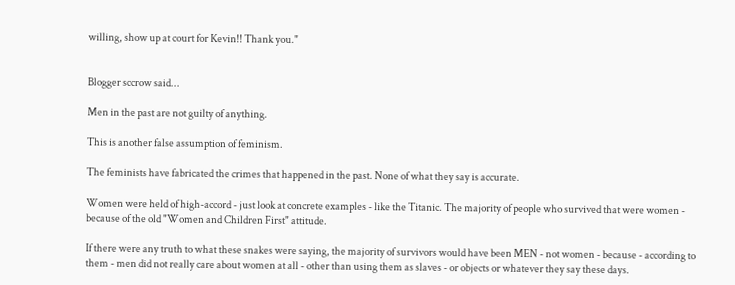willing, show up at court for Kevin!! Thank you."


Blogger sccrow said...

Men in the past are not guilty of anything.

This is another false assumption of feminism.

The feminists have fabricated the crimes that happened in the past. None of what they say is accurate.

Women were held of high-accord - just look at concrete examples - like the Titanic. The majority of people who survived that were women - because of the old "Women and Children First" attitude.

If there were any truth to what these snakes were saying, the majority of survivors would have been MEN - not women - because - according to them - men did not really care about women at all - other than using them as slaves - or objects or whatever they say these days.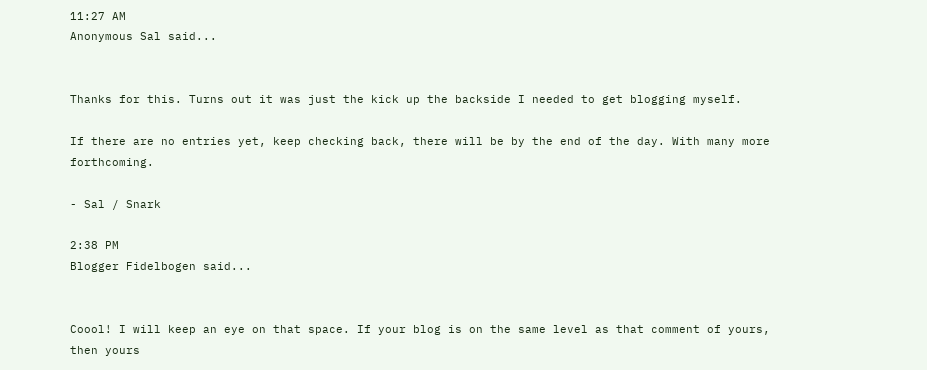11:27 AM
Anonymous Sal said...


Thanks for this. Turns out it was just the kick up the backside I needed to get blogging myself.

If there are no entries yet, keep checking back, there will be by the end of the day. With many more forthcoming.

- Sal / Snark

2:38 PM
Blogger Fidelbogen said...


Coool! I will keep an eye on that space. If your blog is on the same level as that comment of yours, then yours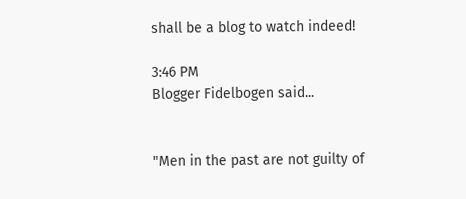shall be a blog to watch indeed!

3:46 PM
Blogger Fidelbogen said...


"Men in the past are not guilty of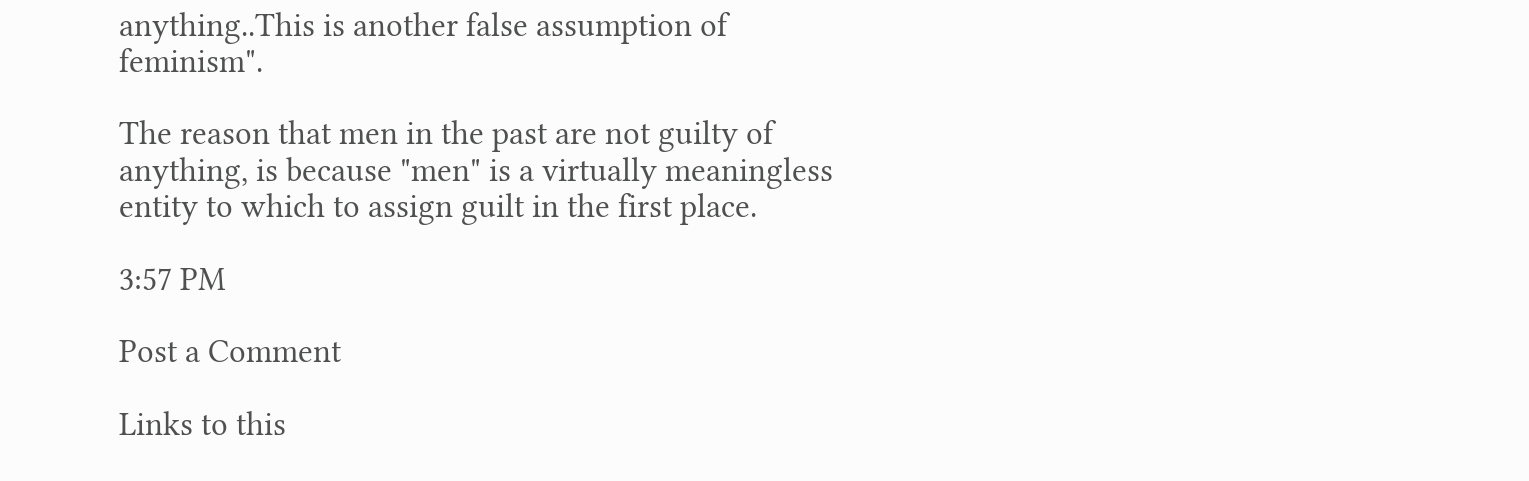anything..This is another false assumption of feminism".

The reason that men in the past are not guilty of anything, is because "men" is a virtually meaningless entity to which to assign guilt in the first place.

3:57 PM

Post a Comment

Links to this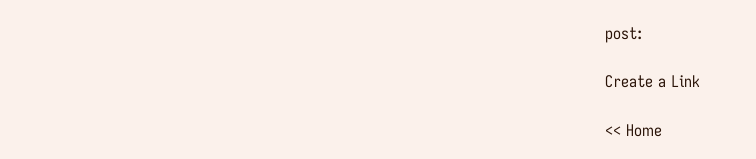post:

Create a Link

<< Home